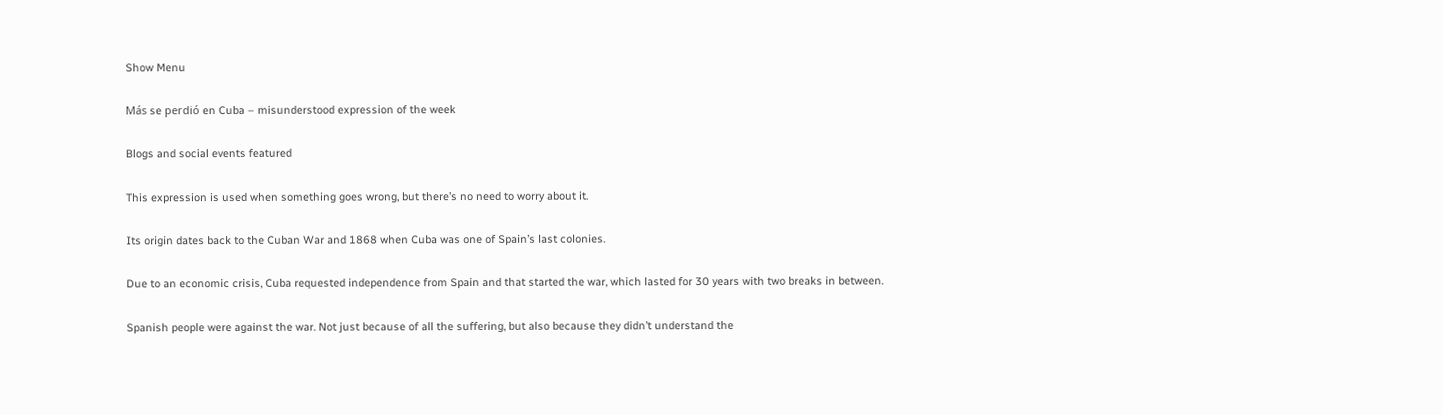Show Menu

Más se perdió en Cuba – misunderstood expression of the week

Blogs and social events featured

This expression is used when something goes wrong, but there’s no need to worry about it.

Its origin dates back to the Cuban War and 1868 when Cuba was one of Spain’s last colonies.

Due to an economic crisis, Cuba requested independence from Spain and that started the war, which lasted for 30 years with two breaks in between.

Spanish people were against the war. Not just because of all the suffering, but also because they didn’t understand the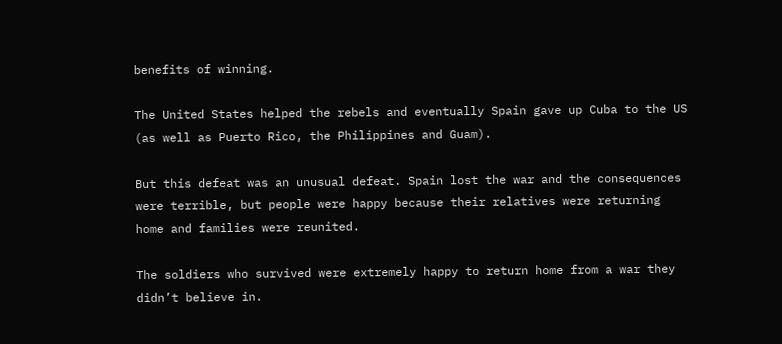benefits of winning.

The United States helped the rebels and eventually Spain gave up Cuba to the US (as well as Puerto Rico, the Philippines and Guam).

But this defeat was an unusual defeat. Spain lost the war and the consequences were terrible, but people were happy because their relatives were returning home and families were reunited.

The soldiers who survived were extremely happy to return home from a war they didn’t believe in.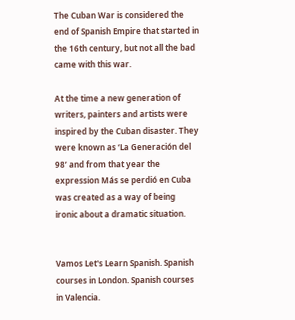The Cuban War is considered the end of Spanish Empire that started in the 16th century, but not all the bad came with this war.

At the time a new generation of writers, painters and artists were inspired by the Cuban disaster. They were known as ‘La Generación del 98’ and from that year the expression Más se perdió en Cuba was created as a way of being  ironic about a dramatic situation.


Vamos Let's Learn Spanish. Spanish courses in London. Spanish courses in Valencia.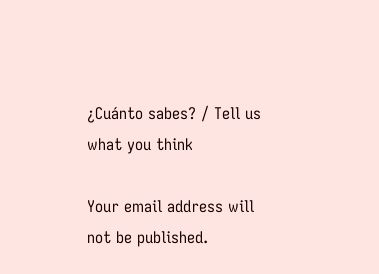¿Cuánto sabes? / Tell us what you think

Your email address will not be published.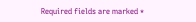Required fields are marked *